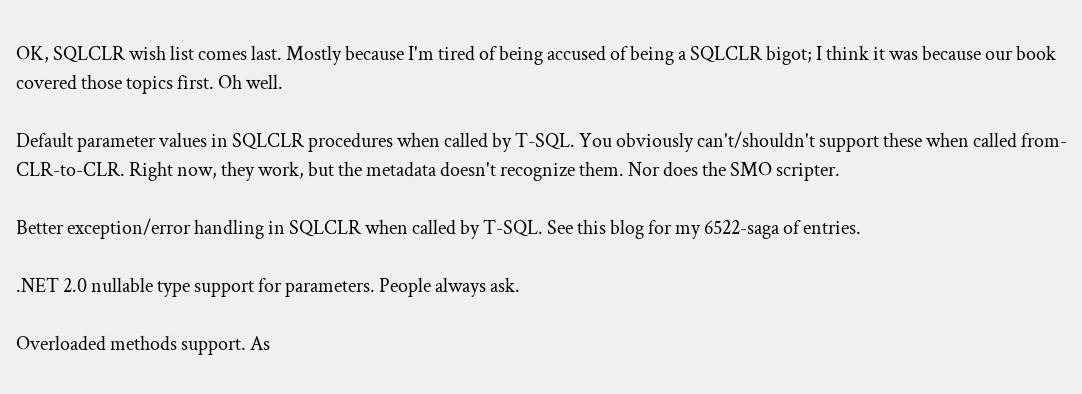OK, SQLCLR wish list comes last. Mostly because I'm tired of being accused of being a SQLCLR bigot; I think it was because our book covered those topics first. Oh well.

Default parameter values in SQLCLR procedures when called by T-SQL. You obviously can't/shouldn't support these when called from-CLR-to-CLR. Right now, they work, but the metadata doesn't recognize them. Nor does the SMO scripter.

Better exception/error handling in SQLCLR when called by T-SQL. See this blog for my 6522-saga of entries.

.NET 2.0 nullable type support for parameters. People always ask.

Overloaded methods support. As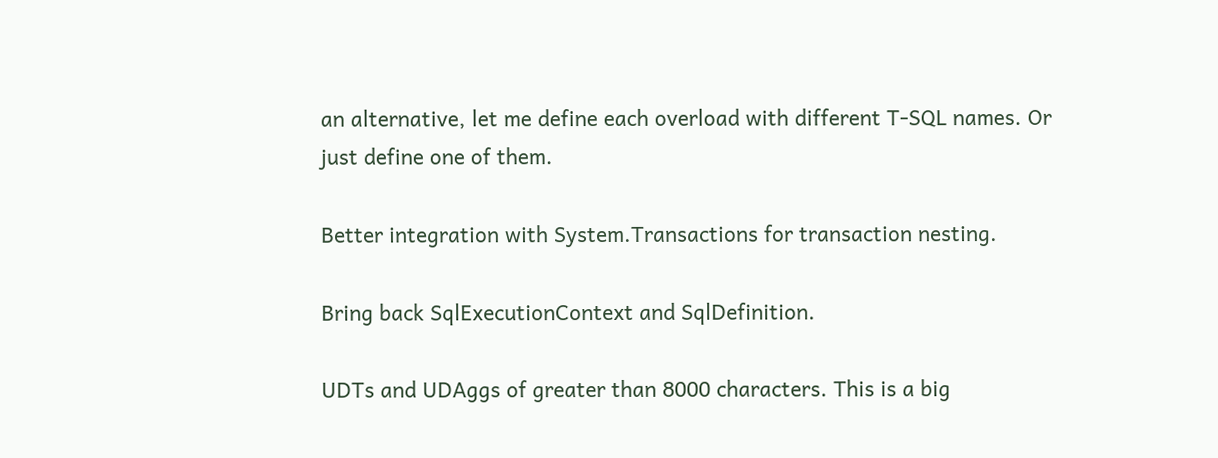an alternative, let me define each overload with different T-SQL names. Or just define one of them.

Better integration with System.Transactions for transaction nesting.

Bring back SqlExecutionContext and SqlDefinition.

UDTs and UDAggs of greater than 8000 characters. This is a big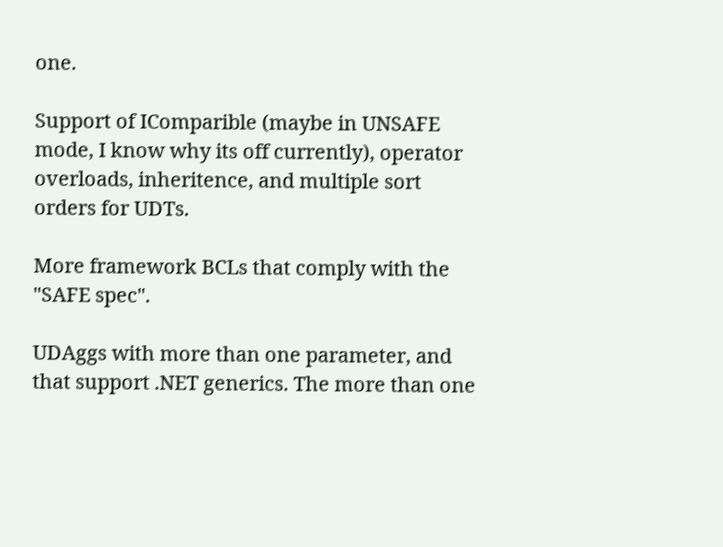one.

Support of IComparible (maybe in UNSAFE mode, I know why its off currently), operator overloads, inheritence, and multiple sort orders for UDTs.

More framework BCLs that comply with the "SAFE spec".

UDAggs with more than one parameter, and that support .NET generics. The more than one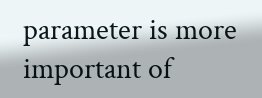parameter is more important of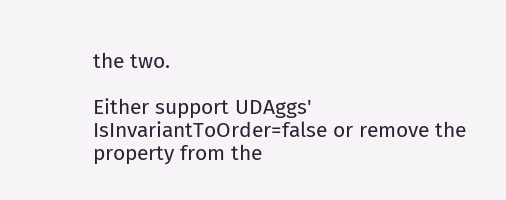the two.

Either support UDAggs' IsInvariantToOrder=false or remove the property from the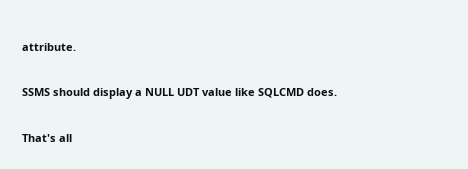attribute.

SSMS should display a NULL UDT value like SQLCMD does.

That's all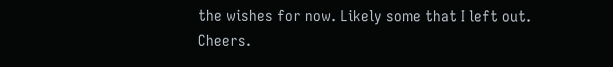the wishes for now. Likely some that I left out. Cheers.